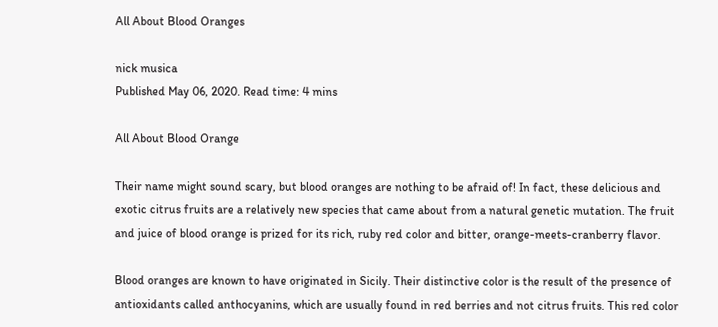All About Blood Oranges

nick musica
Published May 06, 2020. Read time: 4 mins

All About Blood Orange

Their name might sound scary, but blood oranges are nothing to be afraid of! In fact, these delicious and exotic citrus fruits are a relatively new species that came about from a natural genetic mutation. The fruit and juice of blood orange is prized for its rich, ruby red color and bitter, orange-meets-cranberry flavor.

Blood oranges are known to have originated in Sicily. Their distinctive color is the result of the presence of antioxidants called anthocyanins, which are usually found in red berries and not citrus fruits. This red color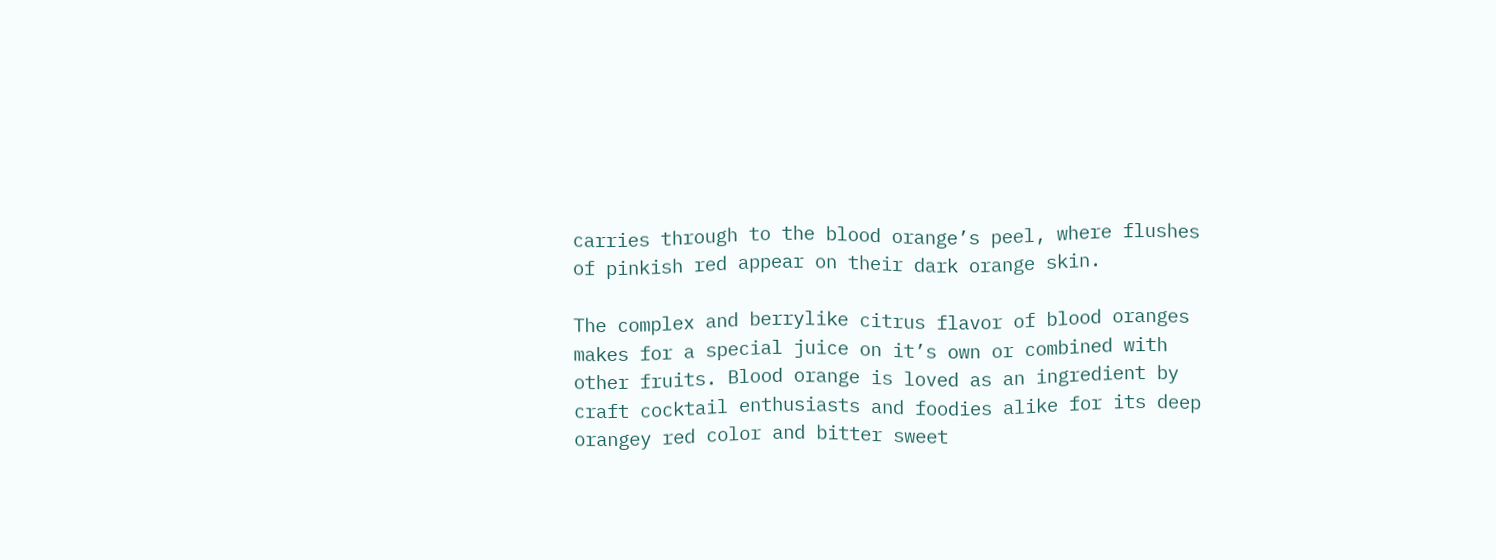carries through to the blood orange’s peel, where flushes of pinkish red appear on their dark orange skin.

The complex and berrylike citrus flavor of blood oranges makes for a special juice on it’s own or combined with other fruits. Blood orange is loved as an ingredient by craft cocktail enthusiasts and foodies alike for its deep orangey red color and bitter sweet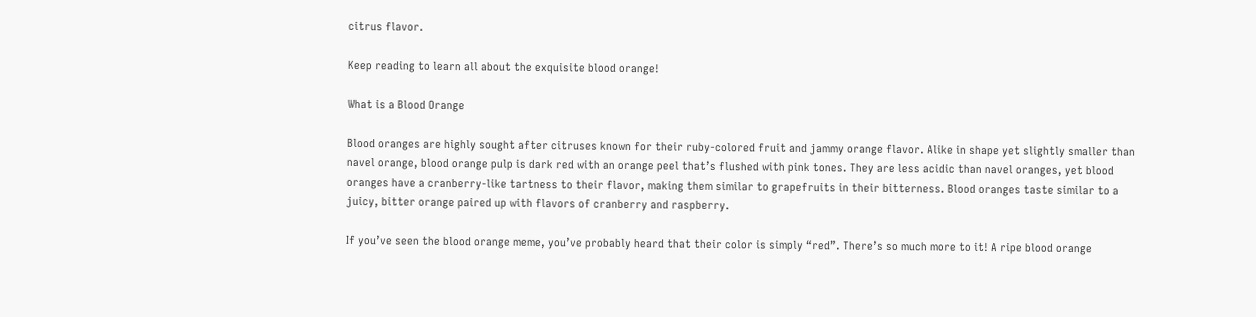citrus flavor.

Keep reading to learn all about the exquisite blood orange!

What is a Blood Orange

Blood oranges are highly sought after citruses known for their ruby-colored fruit and jammy orange flavor. Alike in shape yet slightly smaller than navel orange, blood orange pulp is dark red with an orange peel that’s flushed with pink tones. They are less acidic than navel oranges, yet blood oranges have a cranberry-like tartness to their flavor, making them similar to grapefruits in their bitterness. Blood oranges taste similar to a juicy, bitter orange paired up with flavors of cranberry and raspberry.

If you’ve seen the blood orange meme, you’ve probably heard that their color is simply “red”. There’s so much more to it! A ripe blood orange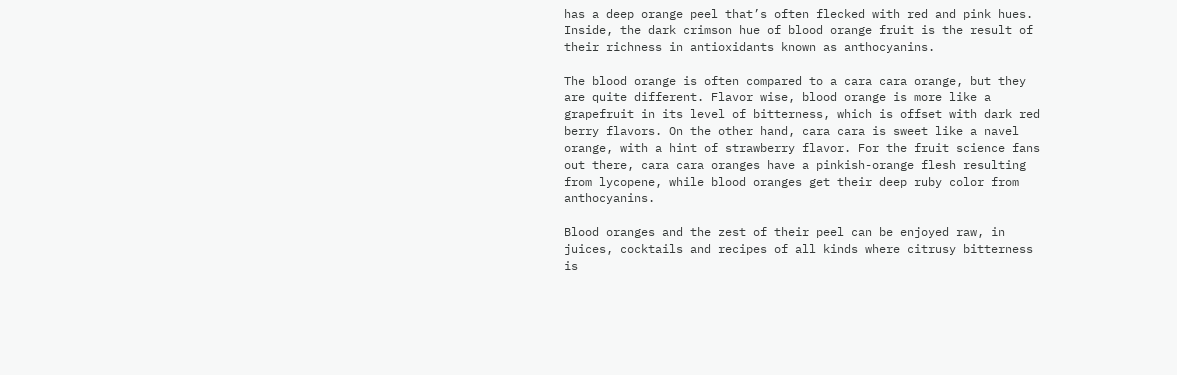has a deep orange peel that’s often flecked with red and pink hues. Inside, the dark crimson hue of blood orange fruit is the result of their richness in antioxidants known as anthocyanins.

The blood orange is often compared to a cara cara orange, but they are quite different. Flavor wise, blood orange is more like a grapefruit in its level of bitterness, which is offset with dark red berry flavors. On the other hand, cara cara is sweet like a navel orange, with a hint of strawberry flavor. For the fruit science fans out there, cara cara oranges have a pinkish-orange flesh resulting from lycopene, while blood oranges get their deep ruby color from anthocyanins.

Blood oranges and the zest of their peel can be enjoyed raw, in juices, cocktails and recipes of all kinds where citrusy bitterness is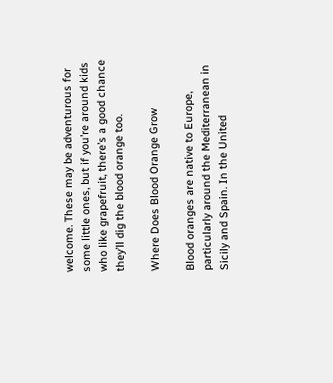welcome. These may be adventurous for some little ones, but if you’re around kids who like grapefruit, there’s a good chance they’ll dig the blood orange too.

Where Does Blood Orange Grow

Blood oranges are native to Europe, particularly around the Mediterranean in Sicily and Spain. In the United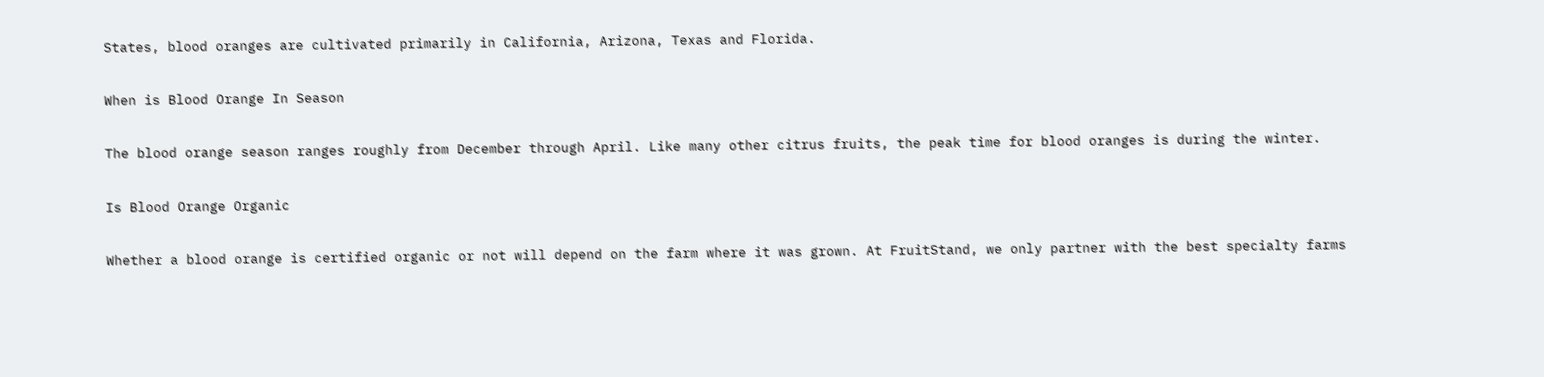States, blood oranges are cultivated primarily in California, Arizona, Texas and Florida.

When is Blood Orange In Season

The blood orange season ranges roughly from December through April. Like many other citrus fruits, the peak time for blood oranges is during the winter.

Is Blood Orange Organic

Whether a blood orange is certified organic or not will depend on the farm where it was grown. At FruitStand, we only partner with the best specialty farms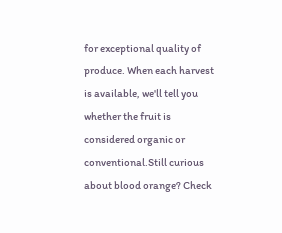for exceptional quality of produce. When each harvest is available, we'll tell you whether the fruit is considered organic or conventional.Still curious about blood orange? Check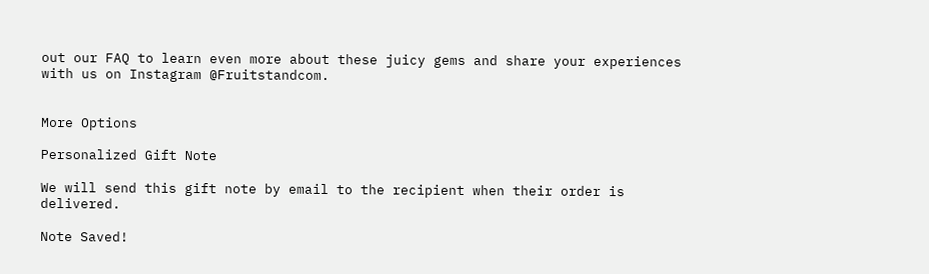out our FAQ to learn even more about these juicy gems and share your experiences with us on Instagram @Fruitstandcom.


More Options

Personalized Gift Note

We will send this gift note by email to the recipient when their order is delivered.

Note Saved!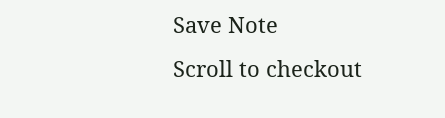Save Note
Scroll to checkout